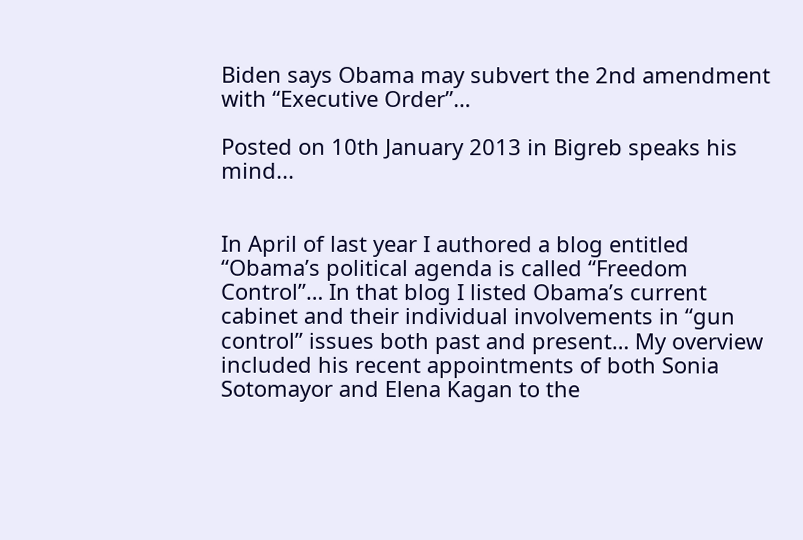Biden says Obama may subvert the 2nd amendment with “Executive Order”…

Posted on 10th January 2013 in Bigreb speaks his mind...


In April of last year I authored a blog entitled “Obama’s political agenda is called “Freedom Control”… In that blog I listed Obama’s current cabinet and their individual involvements in “gun control” issues both past and present… My overview included his recent appointments of both Sonia Sotomayor and Elena Kagan to the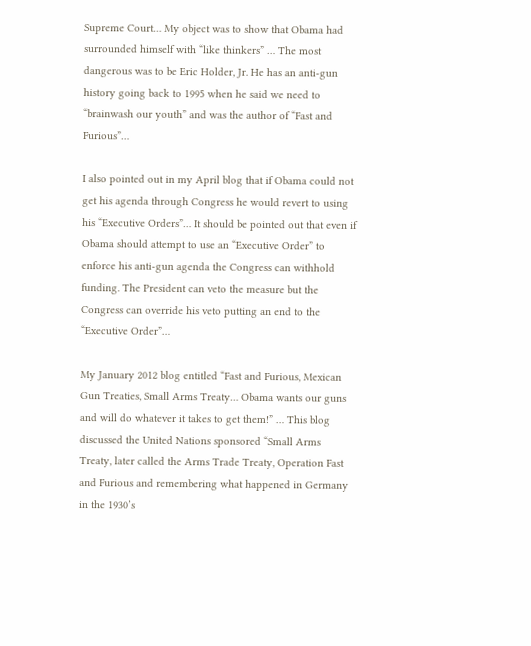Supreme Court… My object was to show that Obama had surrounded himself with “like thinkers” … The most dangerous was to be Eric Holder, Jr. He has an anti-gun history going back to 1995 when he said we need to “brainwash our youth” and was the author of “Fast and Furious”…

I also pointed out in my April blog that if Obama could not get his agenda through Congress he would revert to using his “Executive Orders”… It should be pointed out that even if Obama should attempt to use an “Executive Order” to enforce his anti-gun agenda the Congress can withhold funding. The President can veto the measure but the Congress can override his veto putting an end to the “Executive Order”…

My January 2012 blog entitled “Fast and Furious, Mexican Gun Treaties, Small Arms Treaty… Obama wants our guns and will do whatever it takes to get them!” … This blog discussed the United Nations sponsored “Small Arms Treaty, later called the Arms Trade Treaty, Operation Fast and Furious and remembering what happened in Germany in the 1930’s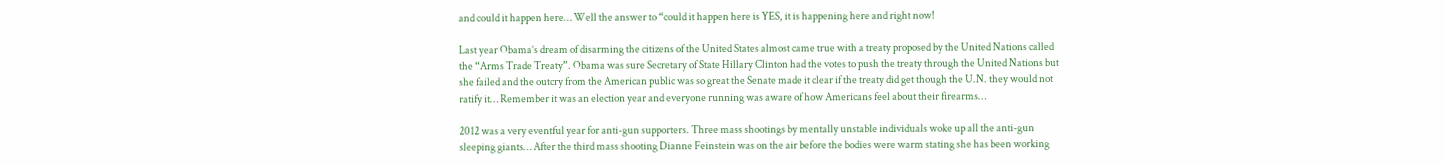and could it happen here… Well the answer to “could it happen here is YES, it is happening here and right now!

Last year Obama’s dream of disarming the citizens of the United States almost came true with a treaty proposed by the United Nations called the “Arms Trade Treaty”. Obama was sure Secretary of State Hillary Clinton had the votes to push the treaty through the United Nations but she failed and the outcry from the American public was so great the Senate made it clear if the treaty did get though the U.N. they would not ratify it… Remember it was an election year and everyone running was aware of how Americans feel about their firearms…

2012 was a very eventful year for anti-gun supporters. Three mass shootings by mentally unstable individuals woke up all the anti-gun sleeping giants… After the third mass shooting Dianne Feinstein was on the air before the bodies were warm stating she has been working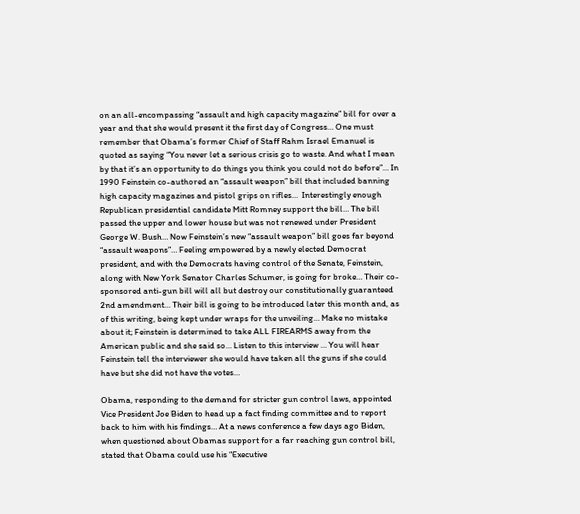on an all-encompassing “assault and high capacity magazine” bill for over a year and that she would present it the first day of Congress… One must remember that Obama’s former Chief of Staff Rahm Israel Emanuel is quoted as saying “You never let a serious crisis go to waste. And what I mean by that it’s an opportunity to do things you think you could not do before”… In 1990 Feinstein co-authored an “assault weapon” bill that included banning high capacity magazines and pistol grips on rifles…  Interestingly enough Republican presidential candidate Mitt Romney support the bill… The bill passed the upper and lower house but was not renewed under President George W. Bush… Now Feinstein’s new “assault weapon” bill goes far beyond “assault weapons”… Feeling empowered by a newly elected Democrat president, and with the Democrats having control of the Senate, Feinstein, along with New York Senator Charles Schumer, is going for broke… Their co-sponsored anti-gun bill will all but destroy our constitutionally guaranteed 2nd amendment… Their bill is going to be introduced later this month and, as of this writing, being kept under wraps for the unveiling… Make no mistake about it; Feinstein is determined to take ALL FIREARMS away from the American public and she said so… Listen to this interview … You will hear Feinstein tell the interviewer she would have taken all the guns if she could have but she did not have the votes…

Obama, responding to the demand for stricter gun control laws, appointed Vice President Joe Biden to head up a fact finding committee and to report back to him with his findings… At a news conference a few days ago Biden, when questioned about Obamas support for a far reaching gun control bill, stated that Obama could use his “Executive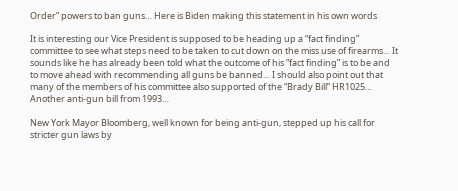Order” powers to ban guns… Here is Biden making this statement in his own words

It is interesting our Vice President is supposed to be heading up a “fact finding” committee to see what steps need to be taken to cut down on the miss use of firearms… It sounds like he has already been told what the outcome of his “fact finding” is to be and to move ahead with recommending all guns be banned… I should also point out that many of the members of his committee also supported of the “Brady Bill” HR1025… Another anti-gun bill from 1993…

New York Mayor Bloomberg, well known for being anti-gun, stepped up his call for stricter gun laws by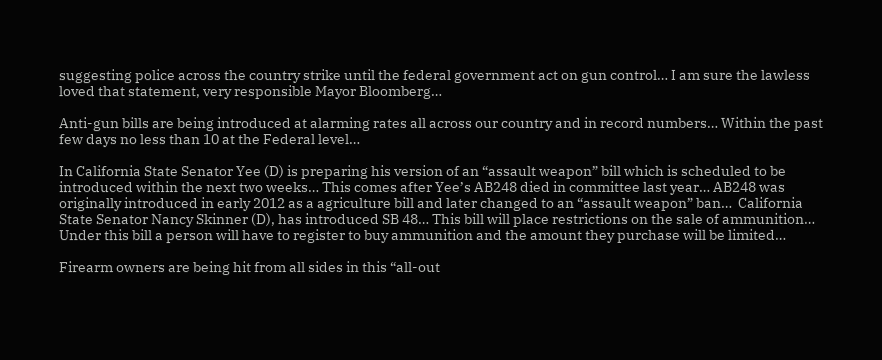suggesting police across the country strike until the federal government act on gun control… I am sure the lawless loved that statement, very responsible Mayor Bloomberg…

Anti-gun bills are being introduced at alarming rates all across our country and in record numbers… Within the past few days no less than 10 at the Federal level…

In California State Senator Yee (D) is preparing his version of an “assault weapon” bill which is scheduled to be introduced within the next two weeks… This comes after Yee’s AB248 died in committee last year… AB248 was originally introduced in early 2012 as a agriculture bill and later changed to an “assault weapon” ban…  California State Senator Nancy Skinner (D), has introduced SB 48… This bill will place restrictions on the sale of ammunition… Under this bill a person will have to register to buy ammunition and the amount they purchase will be limited…

Firearm owners are being hit from all sides in this “all-out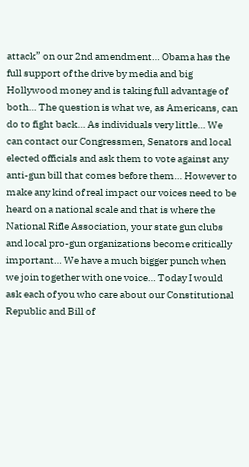attack” on our 2nd amendment… Obama has the full support of the drive by media and big Hollywood money and is taking full advantage of both… The question is what we, as Americans, can do to fight back… As individuals very little… We can contact our Congressmen, Senators and local elected officials and ask them to vote against any anti-gun bill that comes before them… However to make any kind of real impact our voices need to be heard on a national scale and that is where the National Rifle Association, your state gun clubs and local pro-gun organizations become critically important… We have a much bigger punch when we join together with one voice… Today I would ask each of you who care about our Constitutional Republic and Bill of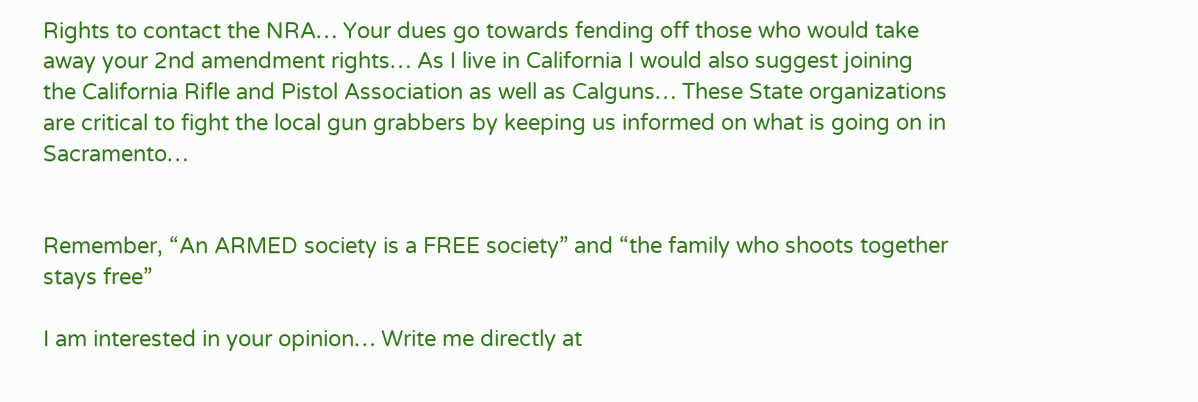Rights to contact the NRA… Your dues go towards fending off those who would take away your 2nd amendment rights… As I live in California I would also suggest joining the California Rifle and Pistol Association as well as Calguns… These State organizations are critical to fight the local gun grabbers by keeping us informed on what is going on in Sacramento…


Remember, “An ARMED society is a FREE society” and “the family who shoots together stays free”

I am interested in your opinion… Write me directly at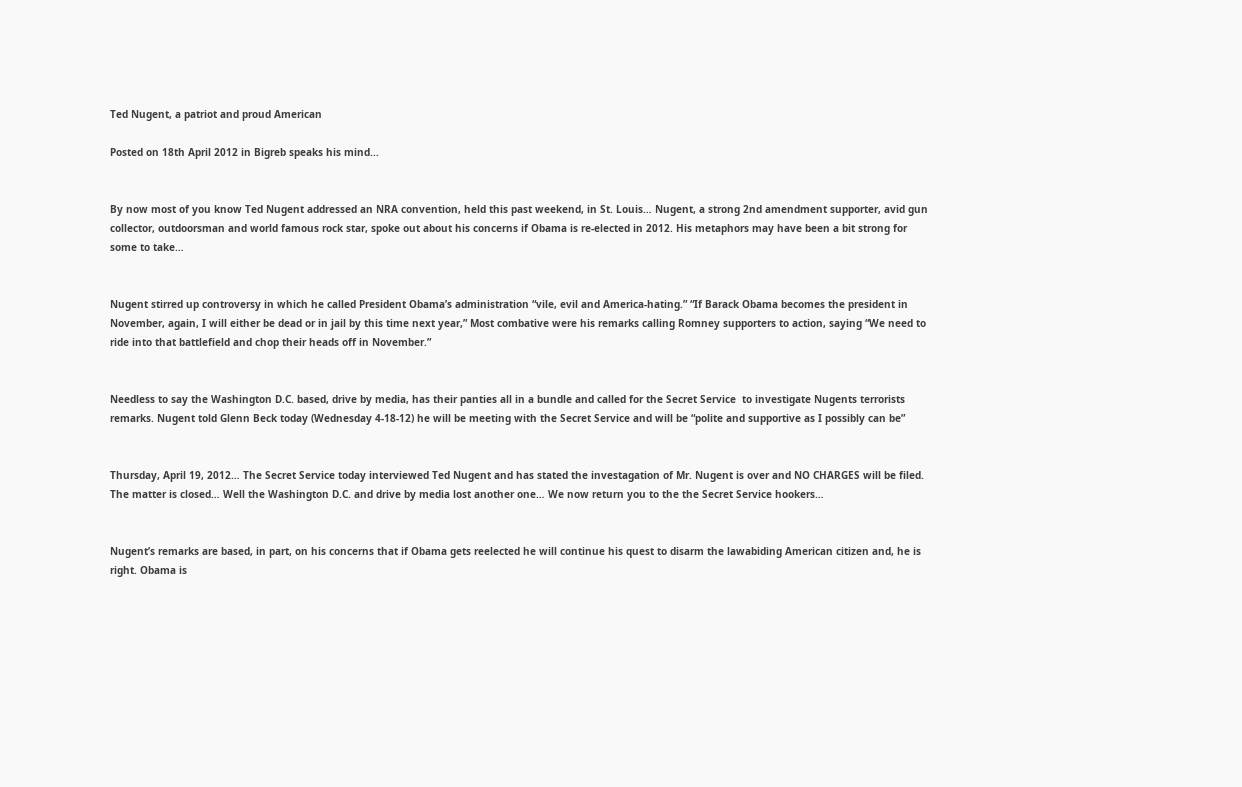Ted Nugent, a patriot and proud American

Posted on 18th April 2012 in Bigreb speaks his mind...


By now most of you know Ted Nugent addressed an NRA convention, held this past weekend, in St. Louis… Nugent, a strong 2nd amendment supporter, avid gun collector, outdoorsman and world famous rock star, spoke out about his concerns if Obama is re-elected in 2012. His metaphors may have been a bit strong for some to take…


Nugent stirred up controversy in which he called President Obama’s administration “vile, evil and America-hating.” “If Barack Obama becomes the president in November, again, I will either be dead or in jail by this time next year,” Most combative were his remarks calling Romney supporters to action, saying “We need to ride into that battlefield and chop their heads off in November.”


Needless to say the Washington D.C. based, drive by media, has their panties all in a bundle and called for the Secret Service  to investigate Nugents terrorists remarks. Nugent told Glenn Beck today (Wednesday 4-18-12) he will be meeting with the Secret Service and will be “polite and supportive as I possibly can be”


Thursday, April 19, 2012… The Secret Service today interviewed Ted Nugent and has stated the investagation of Mr. Nugent is over and NO CHARGES will be filed. The matter is closed… Well the Washington D.C. and drive by media lost another one… We now return you to the the Secret Service hookers…


Nugent’s remarks are based, in part, on his concerns that if Obama gets reelected he will continue his quest to disarm the lawabiding American citizen and, he is right. Obama is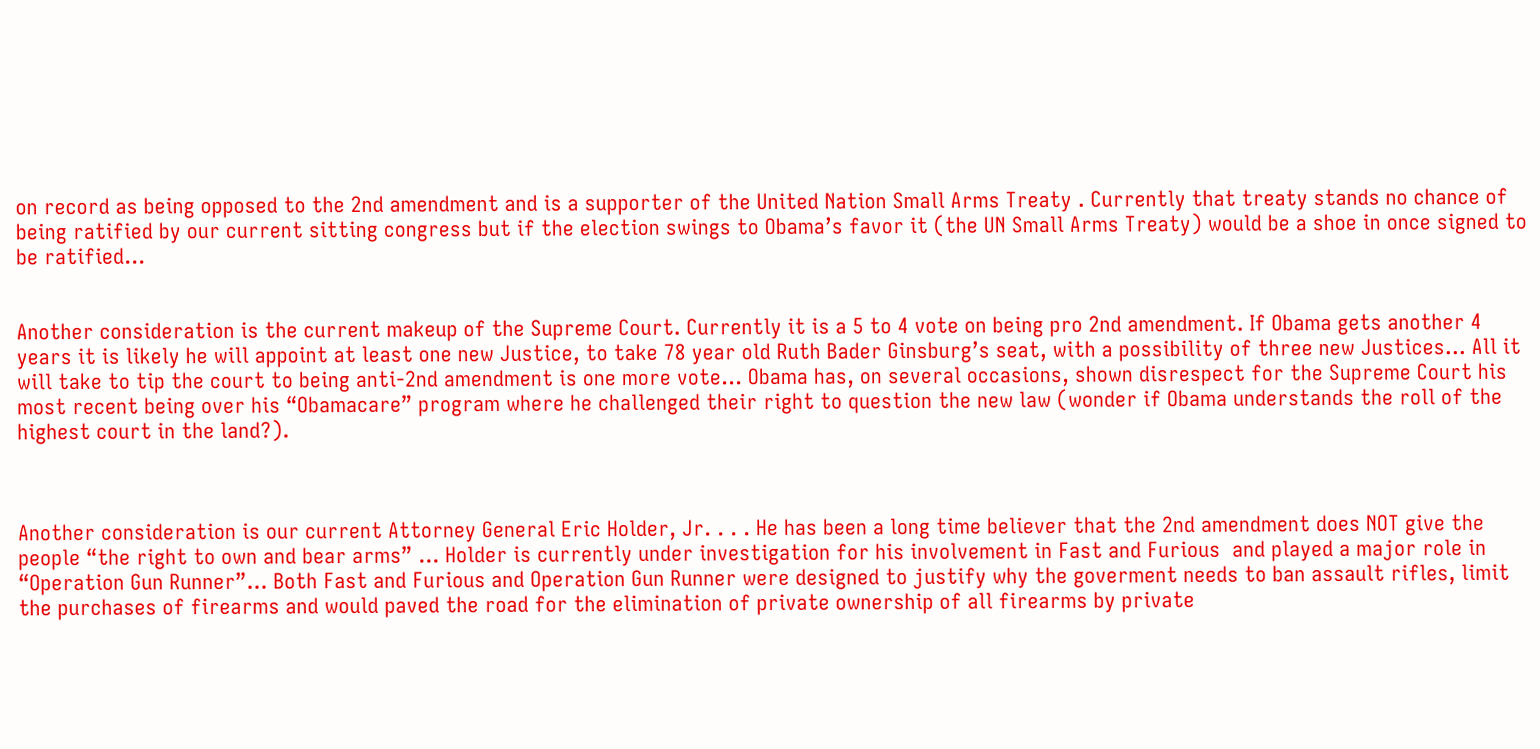on record as being opposed to the 2nd amendment and is a supporter of the United Nation Small Arms Treaty . Currently that treaty stands no chance of being ratified by our current sitting congress but if the election swings to Obama’s favor it (the UN Small Arms Treaty) would be a shoe in once signed to be ratified…


Another consideration is the current makeup of the Supreme Court. Currently it is a 5 to 4 vote on being pro 2nd amendment. If Obama gets another 4 years it is likely he will appoint at least one new Justice, to take 78 year old Ruth Bader Ginsburg’s seat, with a possibility of three new Justices… All it will take to tip the court to being anti-2nd amendment is one more vote… Obama has, on several occasions, shown disrespect for the Supreme Court his most recent being over his “Obamacare” program where he challenged their right to question the new law (wonder if Obama understands the roll of the highest court in the land?).



Another consideration is our current Attorney General Eric Holder, Jr. . . . He has been a long time believer that the 2nd amendment does NOT give the people “the right to own and bear arms” … Holder is currently under investigation for his involvement in Fast and Furious  and played a major role in “Operation Gun Runner”… Both Fast and Furious and Operation Gun Runner were designed to justify why the goverment needs to ban assault rifles, limit the purchases of firearms and would paved the road for the elimination of private ownership of all firearms by private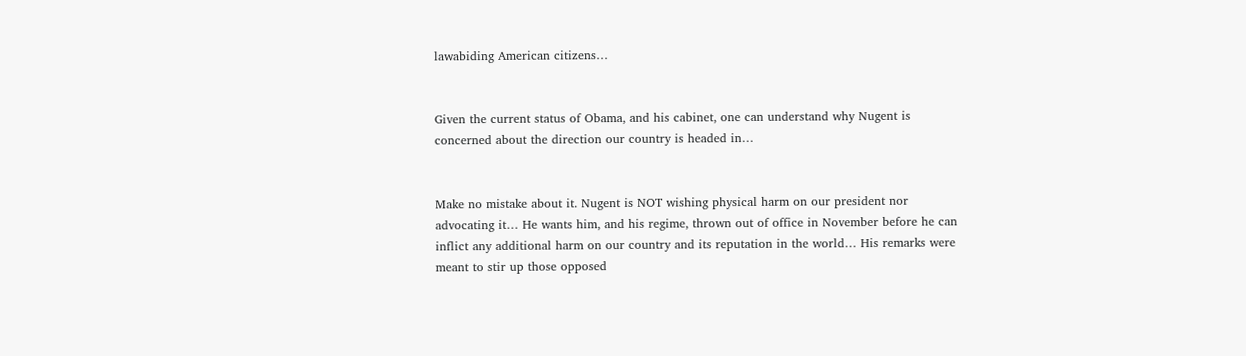lawabiding American citizens…


Given the current status of Obama, and his cabinet, one can understand why Nugent is concerned about the direction our country is headed in…


Make no mistake about it. Nugent is NOT wishing physical harm on our president nor advocating it… He wants him, and his regime, thrown out of office in November before he can inflict any additional harm on our country and its reputation in the world… His remarks were meant to stir up those opposed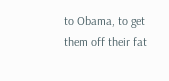to Obama, to get them off their fat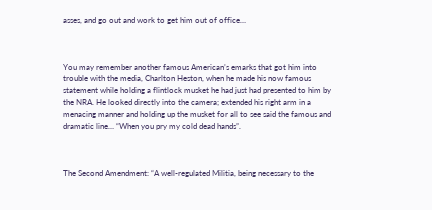asses, and go out and work to get him out of office…



You may remember another famous American’s emarks that got him into trouble with the media, Charlton Heston, when he made his now famous statement while holding a flintlock musket he had just had presented to him by the NRA. He looked directly into the camera; extended his right arm in a menacing manner and holding up the musket for all to see said the famous and dramatic line… “When you pry my cold dead hands”.



The Second Amendment: “A well-regulated Militia, being necessary to the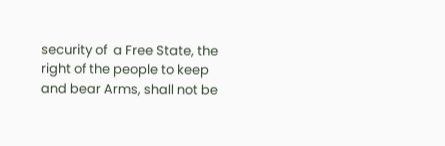security of  a Free State, the right of the people to keep and bear Arms, shall not be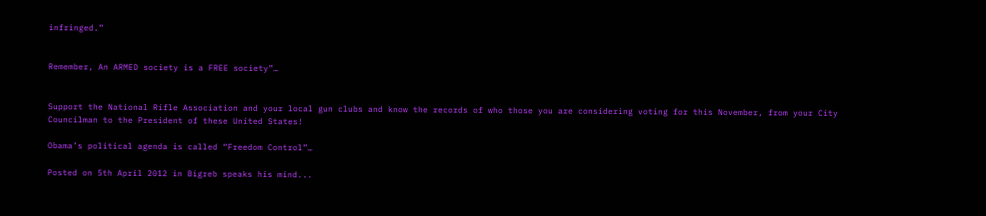infringed.”


Remember, An ARMED society is a FREE society”…


Support the National Rifle Association and your local gun clubs and know the records of who those you are considering voting for this November, from your City Councilman to the President of these United States!

Obama’s political agenda is called “Freedom Control”…

Posted on 5th April 2012 in Bigreb speaks his mind...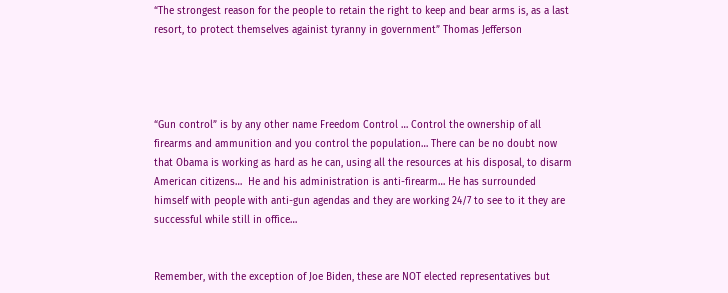“The strongest reason for the people to retain the right to keep and bear arms is, as a last resort, to protect themselves againist tyranny in government” Thomas Jefferson




“Gun control” is by any other name Freedom Control … Control the ownership of all firearms and ammunition and you control the population… There can be no doubt now that Obama is working as hard as he can, using all the resources at his disposal, to disarm American citizens…  He and his administration is anti-firearm… He has surrounded himself with people with anti-gun agendas and they are working 24/7 to see to it they are successful while still in office…


Remember, with the exception of Joe Biden, these are NOT elected representatives but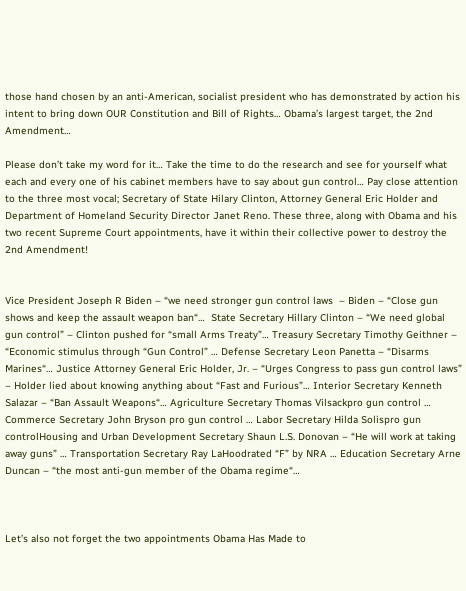those hand chosen by an anti-American, socialist president who has demonstrated by action his intent to bring down OUR Constitution and Bill of Rights… Obama’s largest target, the 2nd Amendment…

Please don’t take my word for it… Take the time to do the research and see for yourself what each and every one of his cabinet members have to say about gun control… Pay close attention to the three most vocal; Secretary of State Hilary Clinton, Attorney General Eric Holder and Department of Homeland Security Director Janet Reno. These three, along with Obama and his two recent Supreme Court appointments, have it within their collective power to destroy the 2nd Amendment!


Vice President Joseph R Biden – “we need stronger gun control laws  – Biden – “Close gun shows and keep the assault weapon ban“…  State Secretary Hillary Clinton – “We need global gun control” – Clinton pushed for “small Arms Treaty”… Treasury Secretary Timothy Geithner – “Economic stimulus through “Gun Control” … Defense Secretary Leon Panetta – “Disarms Marines“… Justice Attorney General Eric Holder, Jr. – “Urges Congress to pass gun control laws” – Holder lied about knowing anything about “Fast and Furious”… Interior Secretary Kenneth Salazar – “Ban Assault Weapons“… Agriculture Secretary Thomas Vilsackpro gun control … Commerce Secretary John Bryson pro gun control … Labor Secretary Hilda Solispro gun controlHousing and Urban Development Secretary Shaun L.S. Donovan – “He will work at taking away guns” … Transportation Secretary Ray LaHoodrated “F” by NRA … Education Secretary Arne Duncan – “the most anti-gun member of the Obama regime“…



Let’s also not forget the two appointments Obama Has Made to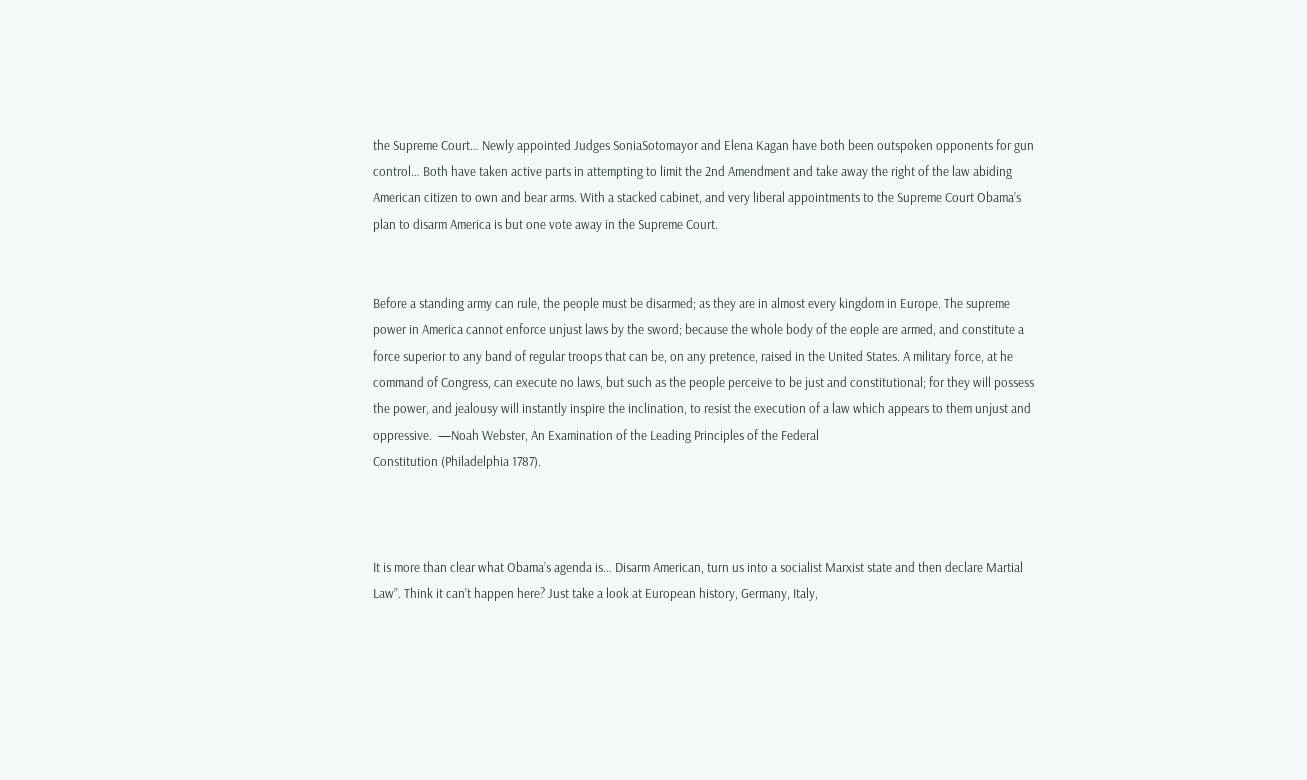the Supreme Court… Newly appointed Judges SoniaSotomayor and Elena Kagan have both been outspoken opponents for gun control… Both have taken active parts in attempting to limit the 2nd Amendment and take away the right of the law abiding American citizen to own and bear arms. With a stacked cabinet, and very liberal appointments to the Supreme Court Obama’s plan to disarm America is but one vote away in the Supreme Court.


Before a standing army can rule, the people must be disarmed; as they are in almost every kingdom in Europe. The supreme power in America cannot enforce unjust laws by the sword; because the whole body of the eople are armed, and constitute a force superior to any band of regular troops that can be, on any pretence, raised in the United States. A military force, at he command of Congress, can execute no laws, but such as the people perceive to be just and constitutional; for they will possess the power, and jealousy will instantly inspire the inclination, to resist the execution of a law which appears to them unjust and oppressive.  —Noah Webster, An Examination of the Leading Principles of the Federal
Constitution (Philadelphia 1787).



It is more than clear what Obama’s agenda is… Disarm American, turn us into a socialist Marxist state and then declare Martial Law”. Think it can’t happen here? Just take a look at European history, Germany, Italy,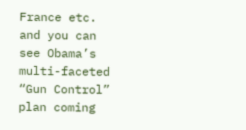France etc. and you can see Obama’s multi-faceted “Gun Control” plan coming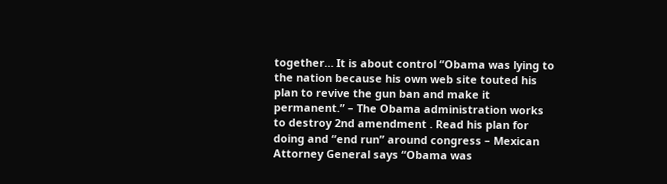together… It is about control “Obama was lying to the nation because his own web site touted his plan to revive the gun ban and make it permanent.” – The Obama administration works to destroy 2nd amendment . Read his plan for doing and “end run” around congress – Mexican Attorney General says “Obama was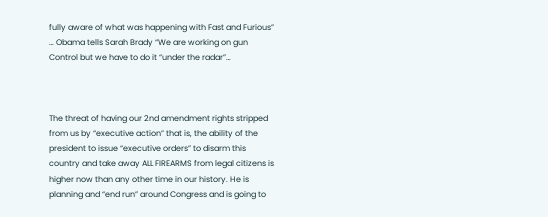fully aware of what was happening with Fast and Furious” … Obama tells Sarah Brady “We are working on gun Control but we have to do it “under the radar”…



The threat of having our 2nd amendment rights stripped from us by “executive action” that is, the ability of the president to issue “executive orders” to disarm this country and take away ALL FIREARMS from legal citizens is higher now than any other time in our history. He is planning and “end run” around Congress and is going to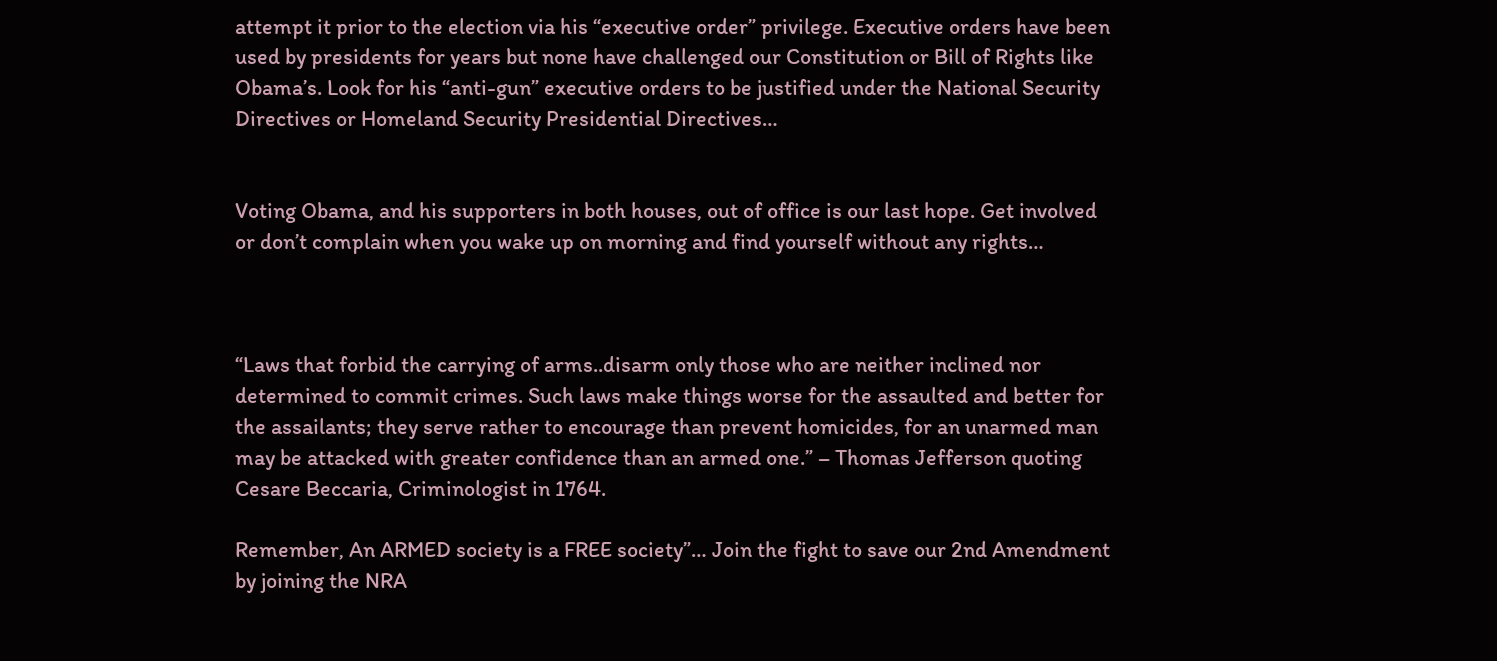attempt it prior to the election via his “executive order” privilege. Executive orders have been used by presidents for years but none have challenged our Constitution or Bill of Rights like Obama’s. Look for his “anti-gun” executive orders to be justified under the National Security Directives or Homeland Security Presidential Directives…


Voting Obama, and his supporters in both houses, out of office is our last hope. Get involved or don’t complain when you wake up on morning and find yourself without any rights…



“Laws that forbid the carrying of arms..disarm only those who are neither inclined nor determined to commit crimes. Such laws make things worse for the assaulted and better for the assailants; they serve rather to encourage than prevent homicides, for an unarmed man may be attacked with greater confidence than an armed one.” – Thomas Jefferson quoting Cesare Beccaria, Criminologist in 1764.

Remember, An ARMED society is a FREE society”… Join the fight to save our 2nd Amendment by joining the NRA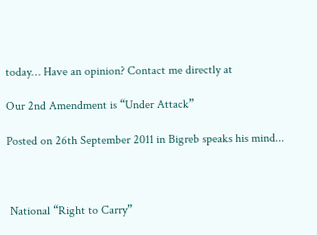today… Have an opinion? Contact me directly at

Our 2nd Amendment is “Under Attack”

Posted on 26th September 2011 in Bigreb speaks his mind...



 National “Right to Carry”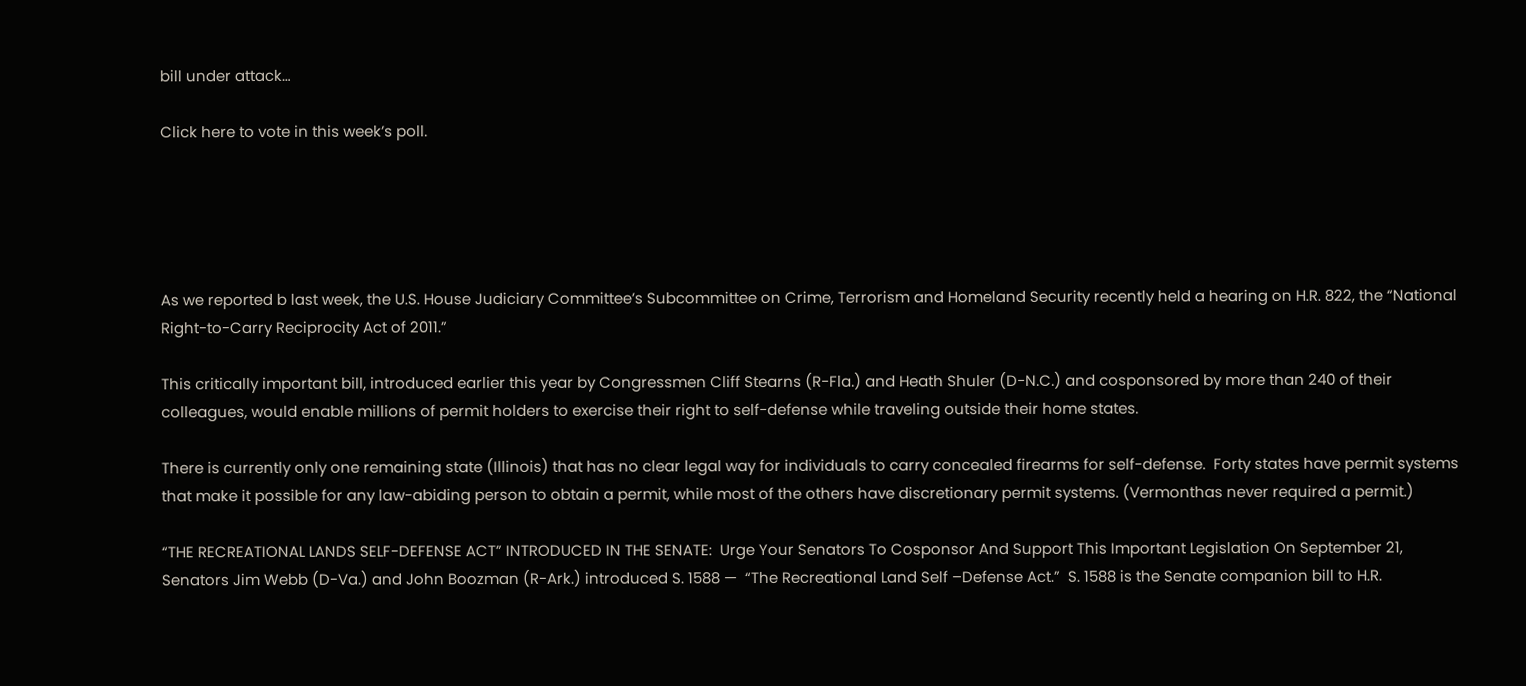bill under attack…

Click here to vote in this week’s poll.





As we reported b last week, the U.S. House Judiciary Committee’s Subcommittee on Crime, Terrorism and Homeland Security recently held a hearing on H.R. 822, the “National Right-to-Carry Reciprocity Act of 2011.”

This critically important bill, introduced earlier this year by Congressmen Cliff Stearns (R-Fla.) and Heath Shuler (D-N.C.) and cosponsored by more than 240 of their colleagues, would enable millions of permit holders to exercise their right to self-defense while traveling outside their home states.

There is currently only one remaining state (Illinois) that has no clear legal way for individuals to carry concealed firearms for self-defense.  Forty states have permit systems that make it possible for any law-abiding person to obtain a permit, while most of the others have discretionary permit systems. (Vermonthas never required a permit.)

“THE RECREATIONAL LANDS SELF-DEFENSE ACT” INTRODUCED IN THE SENATE:  Urge Your Senators To Cosponsor And Support This Important Legislation On September 21, Senators Jim Webb (D-Va.) and John Boozman (R-Ark.) introduced S. 1588 —  “The Recreational Land Self –Defense Act.”  S. 1588 is the Senate companion bill to H.R.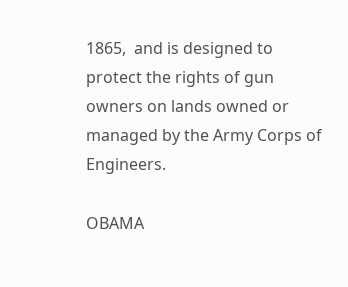1865,  and is designed to protect the rights of gun owners on lands owned or managed by the Army Corps of Engineers.

OBAMA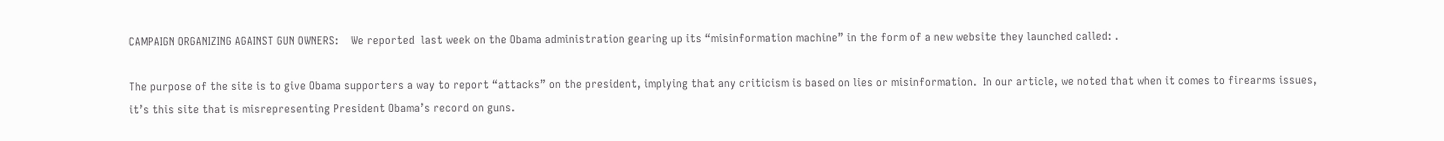CAMPAIGN ORGANIZING AGAINST GUN OWNERS:    We reported  last week on the Obama administration gearing up its “misinformation machine” in the form of a new website they launched called: .

The purpose of the site is to give Obama supporters a way to report “attacks” on the president, implying that any criticism is based on lies or misinformation.  In our article, we noted that when it comes to firearms issues, it’s this site that is misrepresenting President Obama’s record on guns.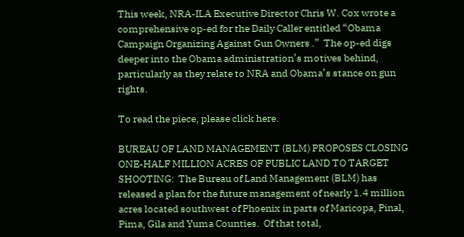This week, NRA-ILA Executive Director Chris W. Cox wrote a comprehensive op-ed for the Daily Caller entitled “Obama Campaign Organizing Against Gun Owners .”  The op-ed digs deeper into the Obama administration’s motives behind, particularly as they relate to NRA and Obama’s stance on gun rights.

To read the piece, please click here.

BUREAU OF LAND MANAGEMENT (BLM) PROPOSES CLOSING ONE-HALF MILLION ACRES OF PUBLIC LAND TO TARGET SHOOTING:  The Bureau of Land Management (BLM) has released a plan for the future management of nearly 1.4 million acres located southwest of Phoenix in parts of Maricopa, Pinal, Pima, Gila and Yuma Counties.  Of that total,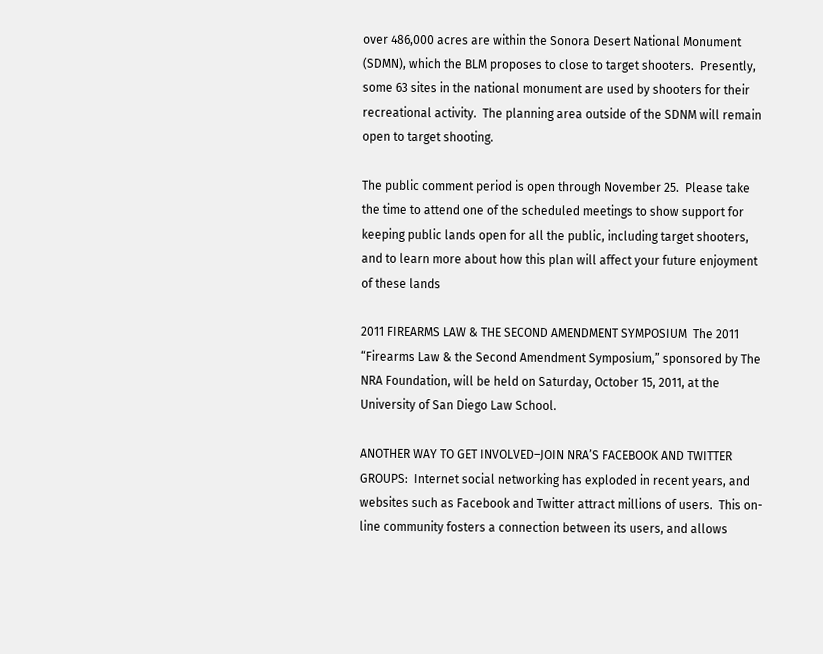over 486,000 acres are within the Sonora Desert National Monument (SDMN), which the BLM proposes to close to target shooters.  Presently, some 63 sites in the national monument are used by shooters for their recreational activity.  The planning area outside of the SDNM will remain open to target shooting.

The public comment period is open through November 25.  Please take the time to attend one of the scheduled meetings to show support for keeping public lands open for all the public, including target shooters, and to learn more about how this plan will affect your future enjoyment of these lands

2011 FIREARMS LAW & THE SECOND AMENDMENT SYMPOSIUM  The 2011 “Firearms Law & the Second Amendment Symposium,” sponsored by The NRA Foundation, will be held on Saturday, October 15, 2011, at the University of San Diego Law School.

ANOTHER WAY TO GET INVOLVED–JOIN NRA’S FACEBOOK AND TWITTER GROUPS:  Internet social networking has exploded in recent years, and websites such as Facebook and Twitter attract millions of users.  This on-line community fosters a connection between its users, and allows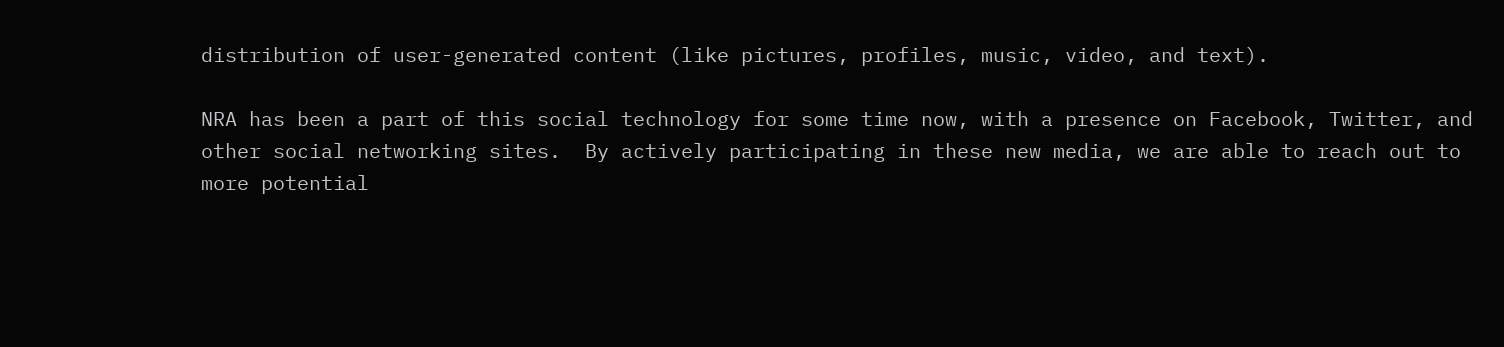distribution of user-generated content (like pictures, profiles, music, video, and text).

NRA has been a part of this social technology for some time now, with a presence on Facebook, Twitter, and other social networking sites.  By actively participating in these new media, we are able to reach out to more potential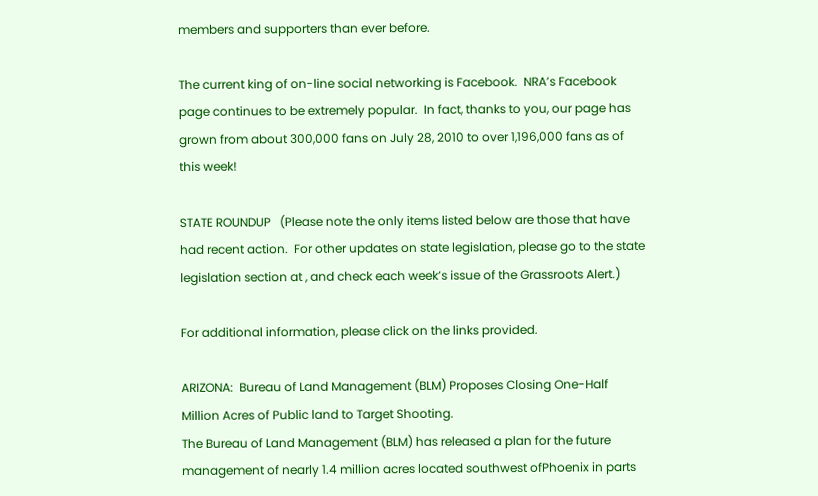members and supporters than ever before.

The current king of on-line social networking is Facebook.  NRA’s Facebook page continues to be extremely popular.  In fact, thanks to you, our page has grown from about 300,000 fans on July 28, 2010 to over 1,196,000 fans as of this week!

STATE ROUNDUP   (Please note the only items listed below are those that have had recent action.  For other updates on state legislation, please go to the state legislation section at , and check each week’s issue of the Grassroots Alert.)

For additional information, please click on the links provided.

ARIZONA:  Bureau of Land Management (BLM) Proposes Closing One-Half Million Acres of Public land to Target Shooting.
The Bureau of Land Management (BLM) has released a plan for the future management of nearly 1.4 million acres located southwest ofPhoenix in parts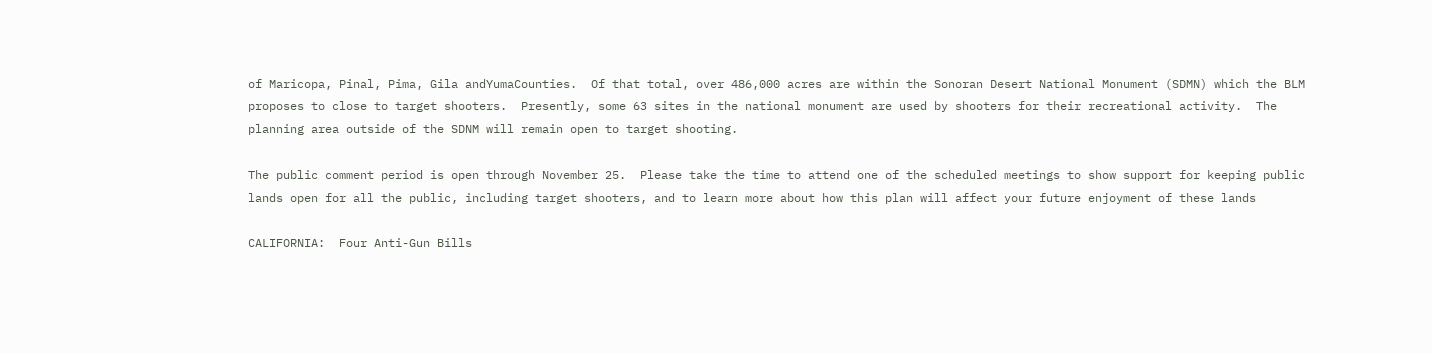of Maricopa, Pinal, Pima, Gila andYumaCounties.  Of that total, over 486,000 acres are within the Sonoran Desert National Monument (SDMN) which the BLM proposes to close to target shooters.  Presently, some 63 sites in the national monument are used by shooters for their recreational activity.  The planning area outside of the SDNM will remain open to target shooting.

The public comment period is open through November 25.  Please take the time to attend one of the scheduled meetings to show support for keeping public lands open for all the public, including target shooters, and to learn more about how this plan will affect your future enjoyment of these lands

CALIFORNIA:  Four Anti-Gun Bills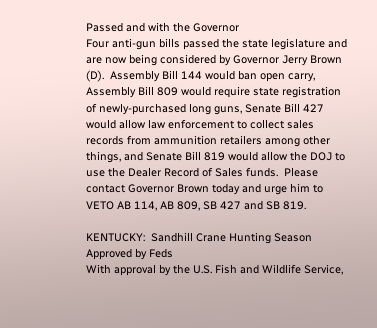Passed and with the Governor
Four anti-gun bills passed the state legislature and are now being considered by Governor Jerry Brown (D).  Assembly Bill 144 would ban open carry, Assembly Bill 809 would require state registration of newly-purchased long guns, Senate Bill 427 would allow law enforcement to collect sales records from ammunition retailers among other things, and Senate Bill 819 would allow the DOJ to use the Dealer Record of Sales funds.  Please contact Governor Brown today and urge him to VETO AB 114, AB 809, SB 427 and SB 819.

KENTUCKY:  Sandhill Crane Hunting Season Approved by Feds
With approval by the U.S. Fish and Wildlife Service,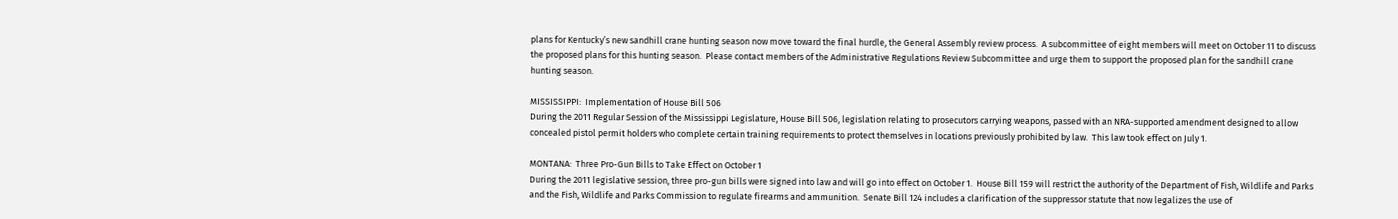plans for Kentucky’s new sandhill crane hunting season now move toward the final hurdle, the General Assembly review process.  A subcommittee of eight members will meet on October 11 to discuss the proposed plans for this hunting season.  Please contact members of the Administrative Regulations Review Subcommittee and urge them to support the proposed plan for the sandhill crane hunting season.

MISSISSIPPI:  Implementation of House Bill 506
During the 2011 Regular Session of the Mississippi Legislature, House Bill 506, legislation relating to prosecutors carrying weapons, passed with an NRA-supported amendment designed to allow concealed pistol permit holders who complete certain training requirements to protect themselves in locations previously prohibited by law.  This law took effect on July 1.

MONTANA:  Three Pro-Gun Bills to Take Effect on October 1
During the 2011 legislative session, three pro-gun bills were signed into law and will go into effect on October 1.  House Bill 159 will restrict the authority of the Department of Fish, Wildlife and Parks and the Fish, Wildlife and Parks Commission to regulate firearms and ammunition.  Senate Bill 124 includes a clarification of the suppressor statute that now legalizes the use of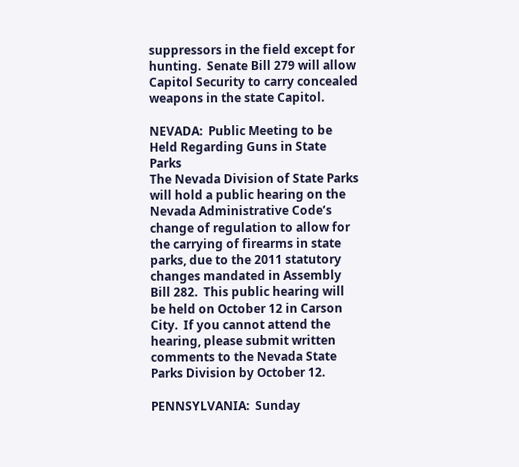suppressors in the field except for hunting.  Senate Bill 279 will allow Capitol Security to carry concealed weapons in the state Capitol.

NEVADA:  Public Meeting to be Held Regarding Guns in State Parks
The Nevada Division of State Parks will hold a public hearing on the Nevada Administrative Code’s change of regulation to allow for the carrying of firearms in state parks, due to the 2011 statutory changes mandated in Assembly Bill 282.  This public hearing will be held on October 12 in Carson City.  If you cannot attend the hearing, please submit written comments to the Nevada State Parks Division by October 12.

PENNSYLVANIA:  Sunday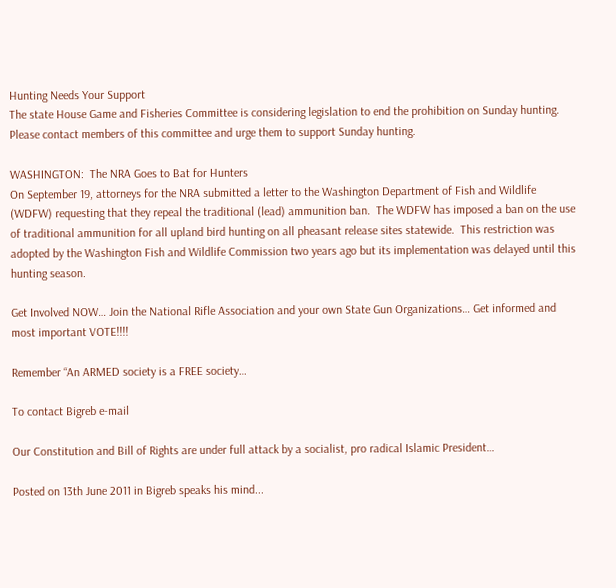Hunting Needs Your Support
The state House Game and Fisheries Committee is considering legislation to end the prohibition on Sunday hunting.  Please contact members of this committee and urge them to support Sunday hunting.

WASHINGTON:  The NRA Goes to Bat for Hunters
On September 19, attorneys for the NRA submitted a letter to the Washington Department of Fish and Wildlife (WDFW) requesting that they repeal the traditional (lead) ammunition ban.  The WDFW has imposed a ban on the use of traditional ammunition for all upland bird hunting on all pheasant release sites statewide.  This restriction was adopted by the Washington Fish and Wildlife Commission two years ago but its implementation was delayed until this hunting season.

Get Involved NOW… Join the National Rifle Association and your own State Gun Organizations… Get informed and most important VOTE!!!!

Remember “An ARMED society is a FREE society…

To contact Bigreb e-mail

Our Constitution and Bill of Rights are under full attack by a socialist, pro radical Islamic President…

Posted on 13th June 2011 in Bigreb speaks his mind...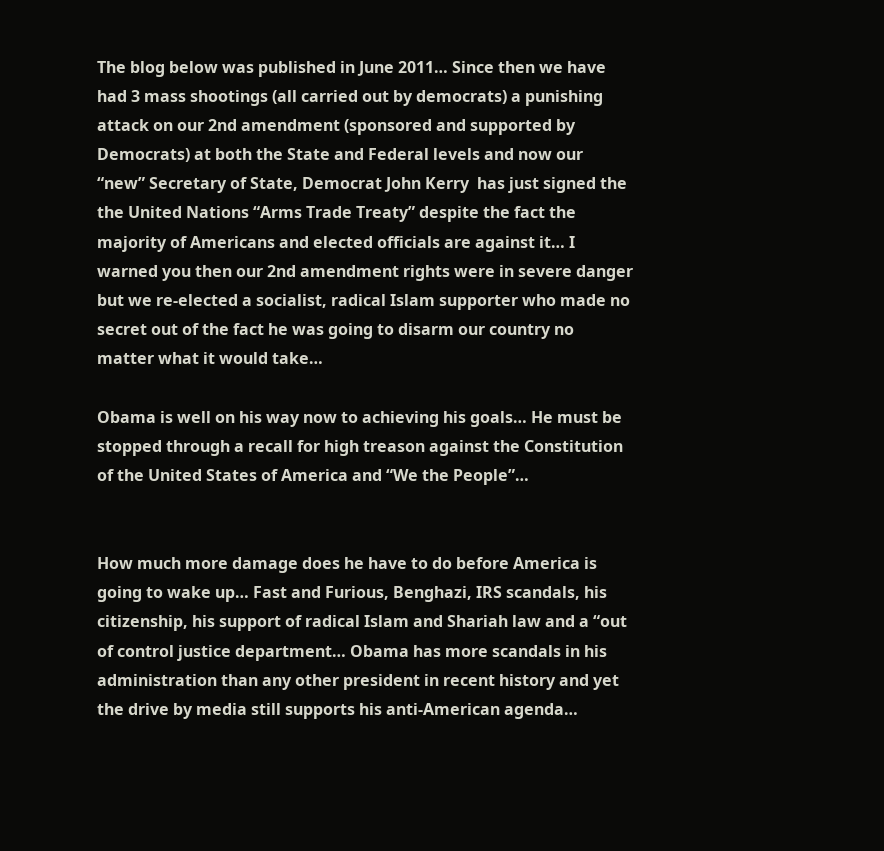The blog below was published in June 2011… Since then we have had 3 mass shootings (all carried out by democrats) a punishing attack on our 2nd amendment (sponsored and supported by Democrats) at both the State and Federal levels and now our “new” Secretary of State, Democrat John Kerry  has just signed the the United Nations “Arms Trade Treaty” despite the fact the majority of Americans and elected officials are against it… I warned you then our 2nd amendment rights were in severe danger but we re-elected a socialist, radical Islam supporter who made no secret out of the fact he was going to disarm our country no matter what it would take…

Obama is well on his way now to achieving his goals… He must be stopped through a recall for high treason against the Constitution of the United States of America and “We the People”…


How much more damage does he have to do before America is going to wake up… Fast and Furious, Benghazi, IRS scandals, his citizenship, his support of radical Islam and Shariah law and a “out of control justice department… Obama has more scandals in his administration than any other president in recent history and yet the drive by media still supports his anti-American agenda…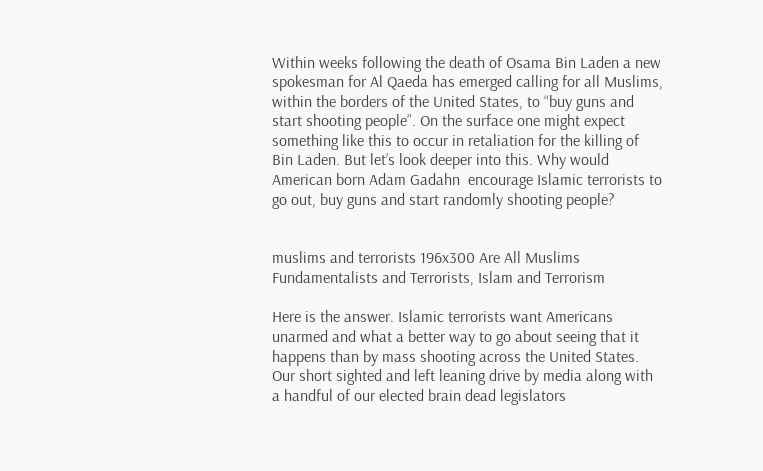Within weeks following the death of Osama Bin Laden a new spokesman for Al Qaeda has emerged calling for all Muslims, within the borders of the United States, to “buy guns and start shooting people”. On the surface one might expect something like this to occur in retaliation for the killing of Bin Laden. But let’s look deeper into this. Why would American born Adam Gadahn  encourage Islamic terrorists to go out, buy guns and start randomly shooting people?


muslims and terrorists 196x300 Are All Muslims Fundamentalists and Terrorists, Islam and Terrorism

Here is the answer. Islamic terrorists want Americans unarmed and what a better way to go about seeing that it happens than by mass shooting across the United States. Our short sighted and left leaning drive by media along with a handful of our elected brain dead legislators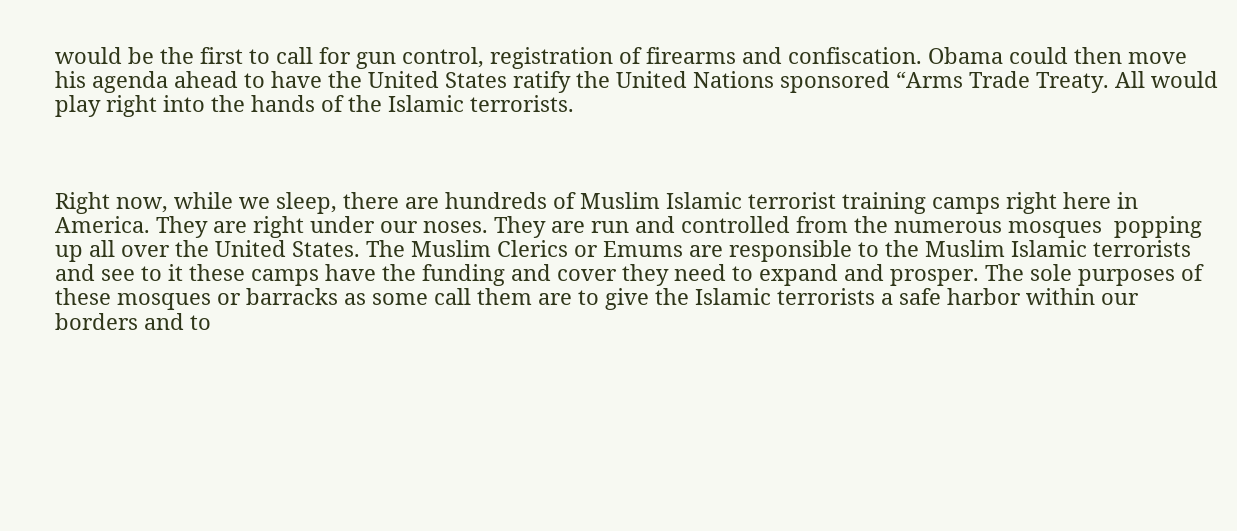would be the first to call for gun control, registration of firearms and confiscation. Obama could then move his agenda ahead to have the United States ratify the United Nations sponsored “Arms Trade Treaty. All would play right into the hands of the Islamic terrorists.



Right now, while we sleep, there are hundreds of Muslim Islamic terrorist training camps right here in America. They are right under our noses. They are run and controlled from the numerous mosques  popping up all over the United States. The Muslim Clerics or Emums are responsible to the Muslim Islamic terrorists and see to it these camps have the funding and cover they need to expand and prosper. The sole purposes of these mosques or barracks as some call them are to give the Islamic terrorists a safe harbor within our borders and to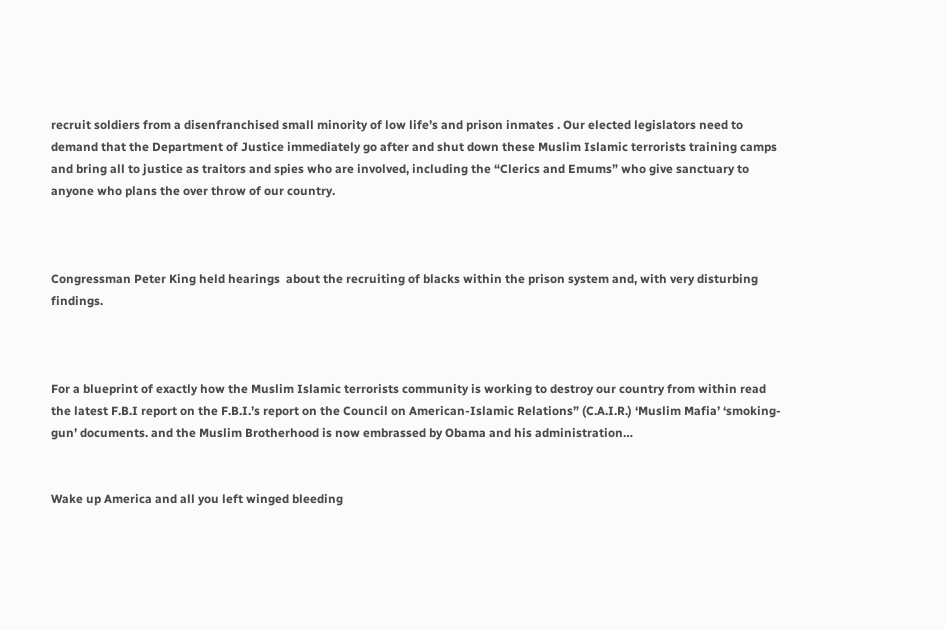recruit soldiers from a disenfranchised small minority of low life’s and prison inmates . Our elected legislators need to demand that the Department of Justice immediately go after and shut down these Muslim Islamic terrorists training camps and bring all to justice as traitors and spies who are involved, including the “Clerics and Emums” who give sanctuary to anyone who plans the over throw of our country.



Congressman Peter King held hearings  about the recruiting of blacks within the prison system and, with very disturbing findings.



For a blueprint of exactly how the Muslim Islamic terrorists community is working to destroy our country from within read the latest F.B.I report on the F.B.I.’s report on the Council on American-Islamic Relations” (C.A.I.R.) ‘Muslim Mafia’ ‘smoking-gun’ documents. and the Muslim Brotherhood is now embrassed by Obama and his administration…


Wake up America and all you left winged bleeding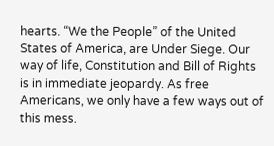hearts. “We the People” of the United States of America, are Under Siege. Our way of life, Constitution and Bill of Rights is in immediate jeopardy. As free Americans, we only have a few ways out of this mess.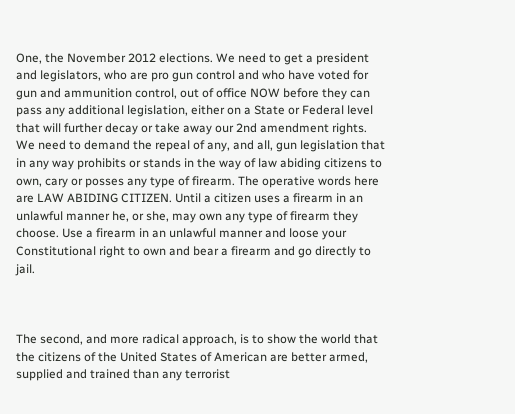One, the November 2012 elections. We need to get a president and legislators, who are pro gun control and who have voted for gun and ammunition control, out of office NOW before they can pass any additional legislation, either on a State or Federal level that will further decay or take away our 2nd amendment rights. We need to demand the repeal of any, and all, gun legislation that in any way prohibits or stands in the way of law abiding citizens to own, cary or posses any type of firearm. The operative words here are LAW ABIDING CITIZEN. Until a citizen uses a firearm in an unlawful manner he, or she, may own any type of firearm they choose. Use a firearm in an unlawful manner and loose your Constitutional right to own and bear a firearm and go directly to jail.



The second, and more radical approach, is to show the world that the citizens of the United States of American are better armed, supplied and trained than any terrorist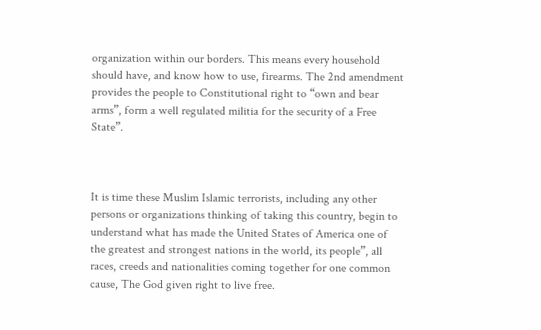organization within our borders. This means every household should have, and know how to use, firearms. The 2nd amendment provides the people to Constitutional right to “own and bear arms”, form a well regulated militia for the security of a Free State”.



It is time these Muslim Islamic terrorists, including any other persons or organizations thinking of taking this country, begin to understand what has made the United States of America one of the greatest and strongest nations in the world, its people”, all races, creeds and nationalities coming together for one common cause, The God given right to live free.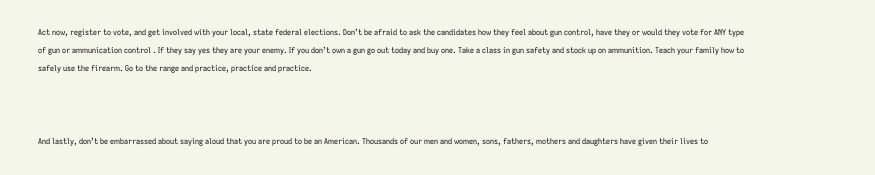Act now, register to vote, and get involved with your local, state federal elections. Don’t be afraid to ask the candidates how they feel about gun control, have they or would they vote for ANY type of gun or ammunication control . If they say yes they are your enemy. If you don’t own a gun go out today and buy one. Take a class in gun safety and stock up on ammunition. Teach your family how to safely use the firearm. Go to the range and practice, practice and practice.



And lastly, don’t be embarrassed about saying aloud that you are proud to be an American. Thousands of our men and women, sons, fathers, mothers and daughters have given their lives to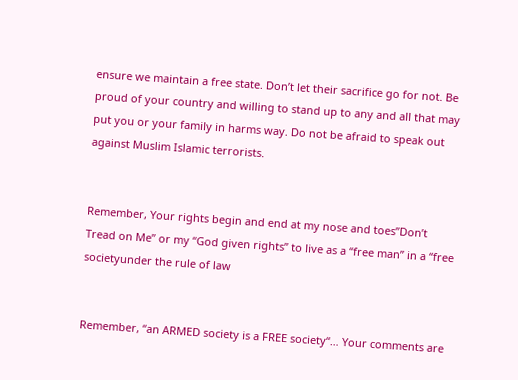ensure we maintain a free state. Don’t let their sacrifice go for not. Be proud of your country and willing to stand up to any and all that may put you or your family in harms way. Do not be afraid to speak out against Muslim Islamic terrorists.


Remember, Your rights begin and end at my nose and toes”Don’t Tread on Me” or my “God given rights” to live as a “free man” in a “free societyunder the rule of law


Remember, “an ARMED society is a FREE society“… Your comments are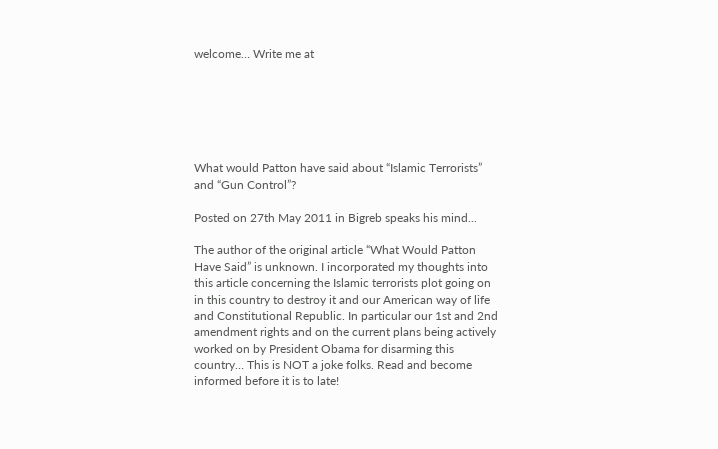welcome… Write me at






What would Patton have said about “Islamic Terrorists” and “Gun Control”?

Posted on 27th May 2011 in Bigreb speaks his mind...

The author of the original article “What Would Patton Have Said” is unknown. I incorporated my thoughts into this article concerning the Islamic terrorists plot going on in this country to destroy it and our American way of life and Constitutional Republic. In particular our 1st and 2nd amendment rights and on the current plans being actively worked on by President Obama for disarming this country… This is NOT a joke folks. Read and become informed before it is to late!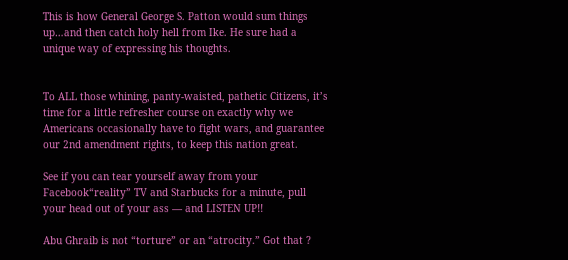This is how General George S. Patton would sum things up…and then catch holy hell from Ike. He sure had a unique way of expressing his thoughts.


To ALL those whining, panty-waisted, pathetic Citizens, it’s time for a little refresher course on exactly why we Americans occasionally have to fight wars, and guarantee our 2nd amendment rights, to keep this nation great.

See if you can tear yourself away from your Facebook“reality” TV and Starbucks for a minute, pull your head out of your ass — and LISTEN UP!!

Abu Ghraib is not “torture” or an “atrocity.” Got that ?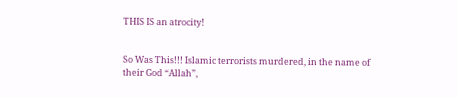THIS IS an atrocity!


So Was This!!! Islamic terrorists murdered, in the name of their God “Allah”,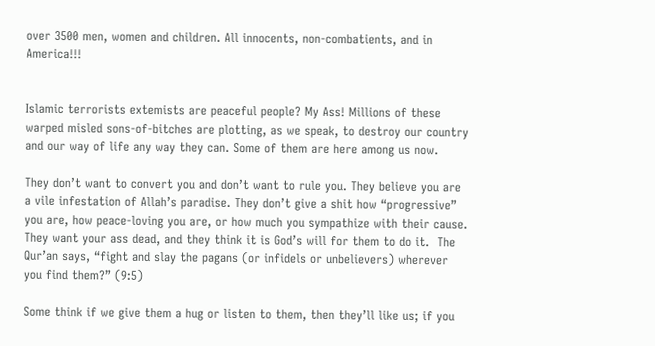over 3500 men, women and children. All innocents, non-combatients, and in America!!!


Islamic terrorists extemists are peaceful people? My Ass! Millions of these warped misled sons-of-bitches are plotting, as we speak, to destroy our country and our way of life any way they can. Some of them are here among us now.

They don’t want to convert you and don’t want to rule you. They believe you are a vile infestation of Allah’s paradise. They don’t give a shit how “progressive” you are, how peace-loving you are, or how much you sympathize with their cause. They want your ass dead, and they think it is God’s will for them to do it.  The Qur’an says, “fight and slay the pagans (or infidels or unbelievers) wherever you find them?” (9:5)

Some think if we give them a hug or listen to them, then they’ll like us; if you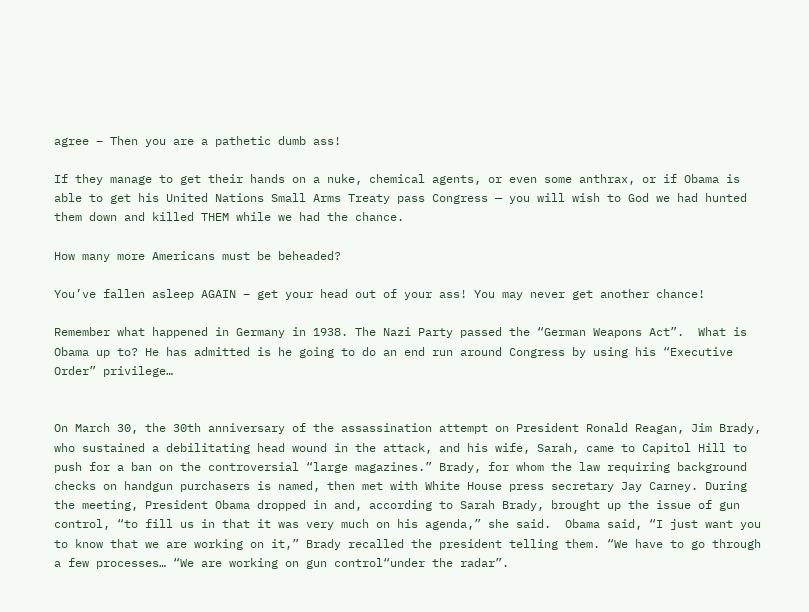agree – Then you are a pathetic dumb ass!

If they manage to get their hands on a nuke, chemical agents, or even some anthrax, or if Obama is able to get his United Nations Small Arms Treaty pass Congress — you will wish to God we had hunted them down and killed THEM while we had the chance.

How many more Americans must be beheaded?

You’ve fallen asleep AGAIN – get your head out of your ass! You may never get another chance!

Remember what happened in Germany in 1938. The Nazi Party passed the “German Weapons Act”.  What is Obama up to? He has admitted is he going to do an end run around Congress by using his “Executive Order” privilege…


On March 30, the 30th anniversary of the assassination attempt on President Ronald Reagan, Jim Brady, who sustained a debilitating head wound in the attack, and his wife, Sarah, came to Capitol Hill to push for a ban on the controversial “large magazines.” Brady, for whom the law requiring background checks on handgun purchasers is named, then met with White House press secretary Jay Carney. During the meeting, President Obama dropped in and, according to Sarah Brady, brought up the issue of gun control, “to fill us in that it was very much on his agenda,” she said.  Obama said, “I just want you to know that we are working on it,” Brady recalled the president telling them. “We have to go through a few processes… “We are working on gun control“under the radar”.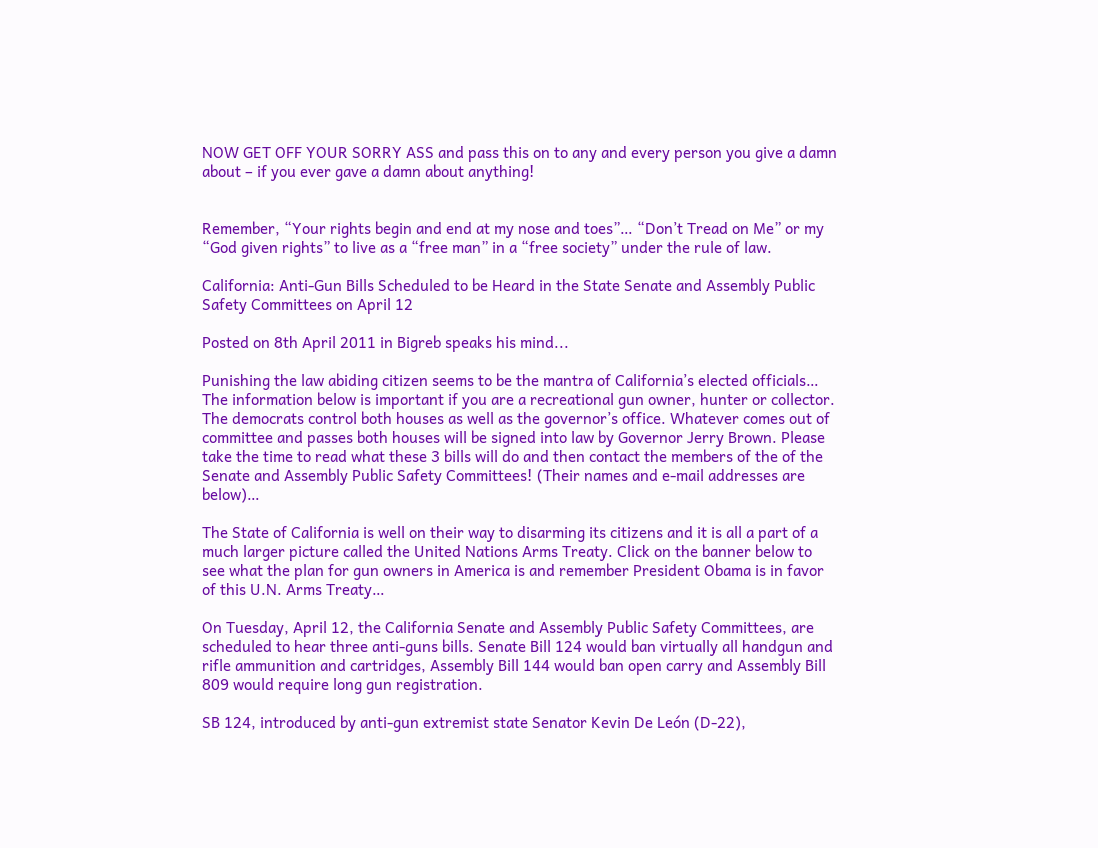NOW GET OFF YOUR SORRY ASS and pass this on to any and every person you give a damn about – if you ever gave a damn about anything!


Remember, “Your rights begin and end at my nose and toes”… “Don’t Tread on Me” or my “God given rights” to live as a “free man” in a “free society” under the rule of law.

California: Anti-Gun Bills Scheduled to be Heard in the State Senate and Assembly Public Safety Committees on April 12

Posted on 8th April 2011 in Bigreb speaks his mind...

Punishing the law abiding citizen seems to be the mantra of California’s elected officials… The information below is important if you are a recreational gun owner, hunter or collector. The democrats control both houses as well as the governor’s office. Whatever comes out of committee and passes both houses will be signed into law by Governor Jerry Brown. Please take the time to read what these 3 bills will do and then contact the members of the of the Senate and Assembly Public Safety Committees! (Their names and e-mail addresses are below)…

The State of California is well on their way to disarming its citizens and it is all a part of a much larger picture called the United Nations Arms Treaty. Click on the banner below to see what the plan for gun owners in America is and remember President Obama is in favor of this U.N. Arms Treaty…

On Tuesday, April 12, the California Senate and Assembly Public Safety Committees, are scheduled to hear three anti-guns bills. Senate Bill 124 would ban virtually all handgun and rifle ammunition and cartridges, Assembly Bill 144 would ban open carry and Assembly Bill 809 would require long gun registration.

SB 124, introduced by anti-gun extremist state Senator Kevin De León (D-22),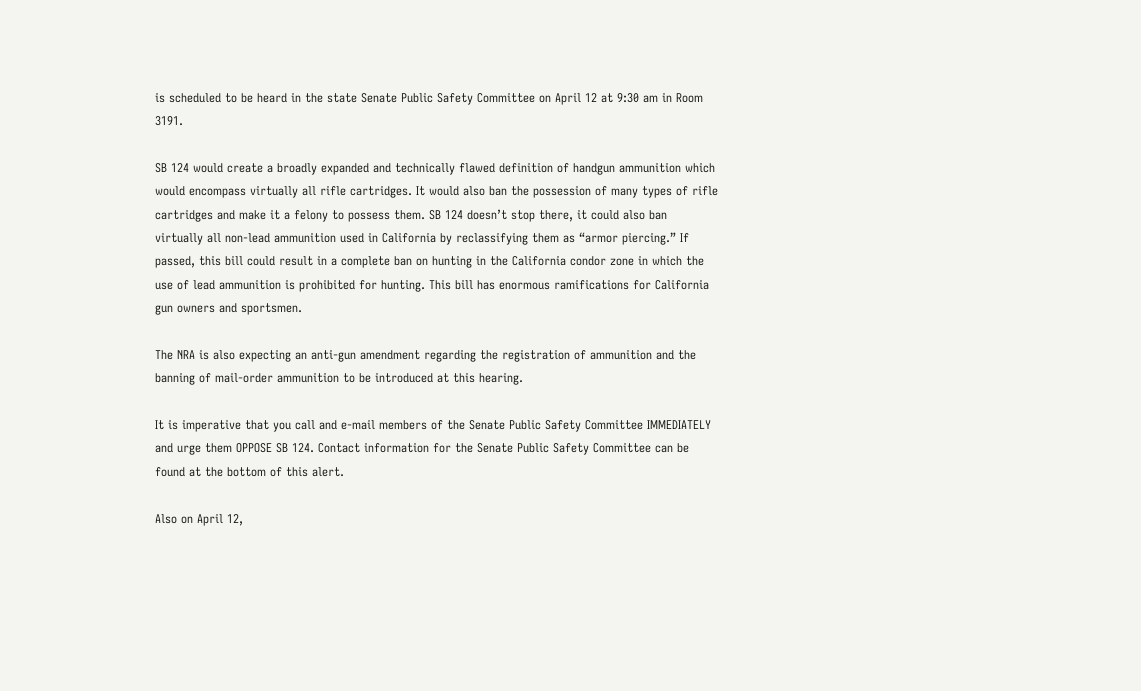is scheduled to be heard in the state Senate Public Safety Committee on April 12 at 9:30 am in Room 3191.

SB 124 would create a broadly expanded and technically flawed definition of handgun ammunition which would encompass virtually all rifle cartridges. It would also ban the possession of many types of rifle cartridges and make it a felony to possess them. SB 124 doesn’t stop there, it could also ban virtually all non-lead ammunition used in California by reclassifying them as “armor piercing.” If passed, this bill could result in a complete ban on hunting in the California condor zone in which the use of lead ammunition is prohibited for hunting. This bill has enormous ramifications for California gun owners and sportsmen.

The NRA is also expecting an anti-gun amendment regarding the registration of ammunition and the banning of mail-order ammunition to be introduced at this hearing.

It is imperative that you call and e-mail members of the Senate Public Safety Committee IMMEDIATELY and urge them OPPOSE SB 124. Contact information for the Senate Public Safety Committee can be found at the bottom of this alert.

Also on April 12,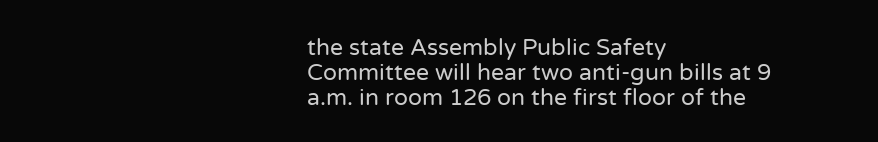the state Assembly Public Safety Committee will hear two anti-gun bills at 9 a.m. in room 126 on the first floor of the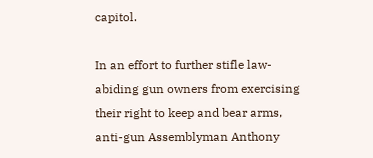capitol.

In an effort to further stifle law-abiding gun owners from exercising their right to keep and bear arms, anti-gun Assemblyman Anthony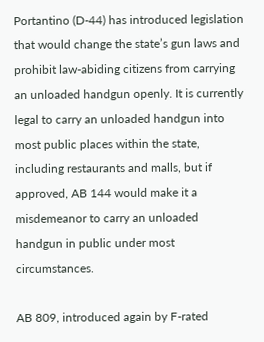Portantino (D-44) has introduced legislation that would change the state’s gun laws and prohibit law-abiding citizens from carrying an unloaded handgun openly. It is currently legal to carry an unloaded handgun into most public places within the state, including restaurants and malls, but if approved, AB 144 would make it a misdemeanor to carry an unloaded handgun in public under most circumstances.

AB 809, introduced again by F-rated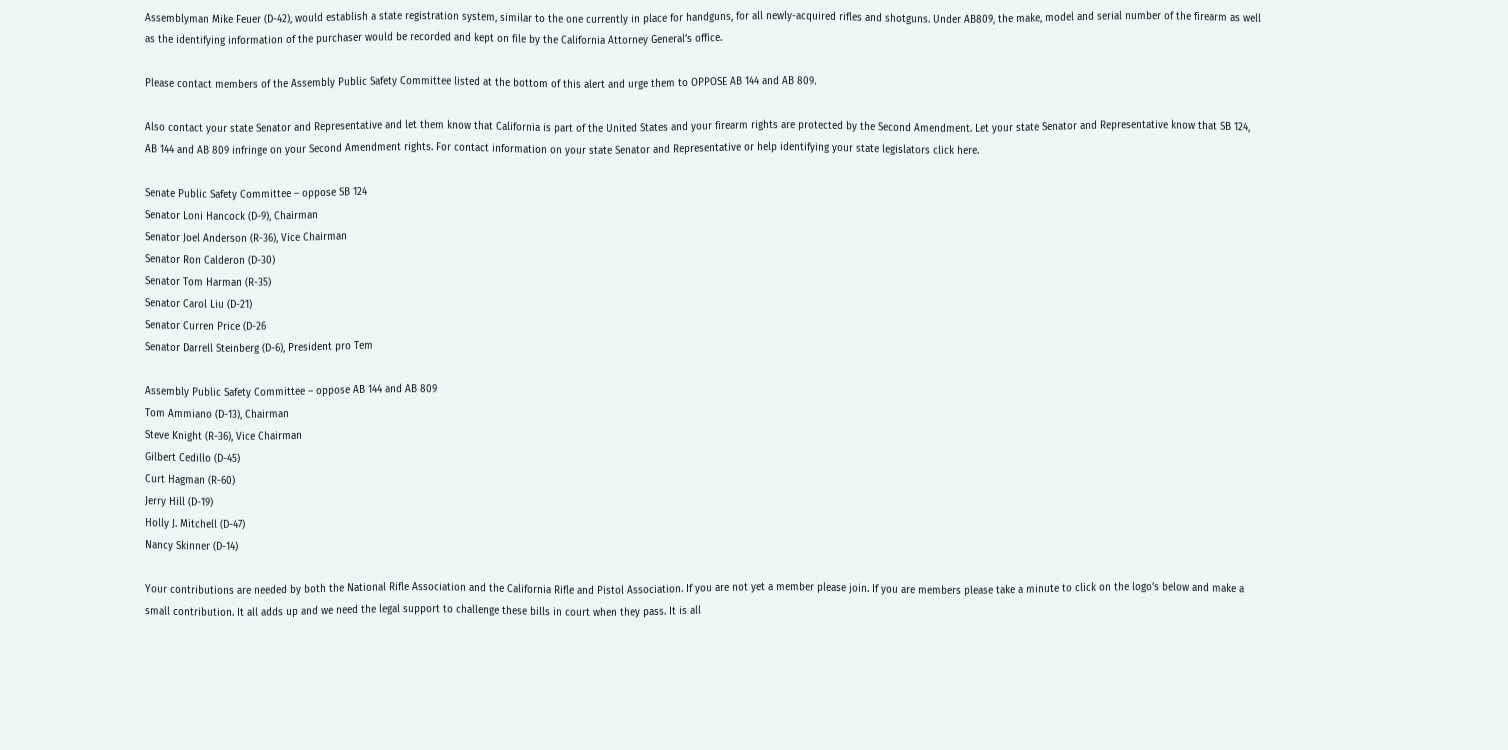Assemblyman Mike Feuer (D-42), would establish a state registration system, similar to the one currently in place for handguns, for all newly-acquired rifles and shotguns. Under AB809, the make, model and serial number of the firearm as well as the identifying information of the purchaser would be recorded and kept on file by the California Attorney General’s office.

Please contact members of the Assembly Public Safety Committee listed at the bottom of this alert and urge them to OPPOSE AB 144 and AB 809.

Also contact your state Senator and Representative and let them know that California is part of the United States and your firearm rights are protected by the Second Amendment. Let your state Senator and Representative know that SB 124, AB 144 and AB 809 infringe on your Second Amendment rights. For contact information on your state Senator and Representative or help identifying your state legislators click here.

Senate Public Safety Committee – oppose SB 124
Senator Loni Hancock (D-9), Chairman
Senator Joel Anderson (R-36), Vice Chairman
Senator Ron Calderon (D-30)
Senator Tom Harman (R-35)
Senator Carol Liu (D-21)
Senator Curren Price (D-26
Senator Darrell Steinberg (D-6), President pro Tem

Assembly Public Safety Committee – oppose AB 144 and AB 809
Tom Ammiano (D-13), Chairman
Steve Knight (R-36), Vice Chairman
Gilbert Cedillo (D-45)
Curt Hagman (R-60)
Jerry Hill (D-19)
Holly J. Mitchell (D-47)
Nancy Skinner (D-14)

Your contributions are needed by both the National Rifle Association and the California Rifle and Pistol Association. If you are not yet a member please join. If you are members please take a minute to click on the logo’s below and make a small contribution. It all adds up and we need the legal support to challenge these bills in court when they pass. It is all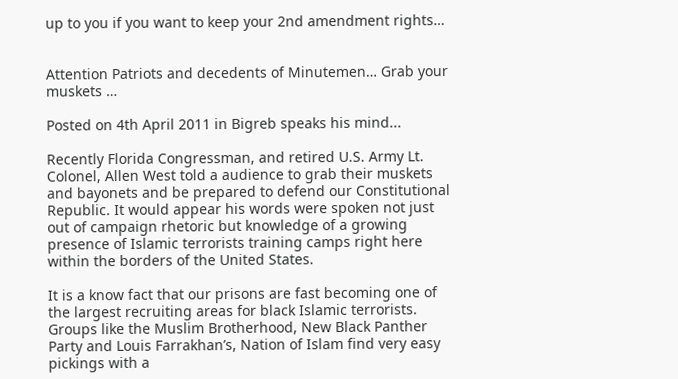up to you if you want to keep your 2nd amendment rights…


Attention Patriots and decedents of Minutemen… Grab your muskets …

Posted on 4th April 2011 in Bigreb speaks his mind...

Recently Florida Congressman, and retired U.S. Army Lt. Colonel, Allen West told a audience to grab their muskets and bayonets and be prepared to defend our Constitutional Republic. It would appear his words were spoken not just out of campaign rhetoric but knowledge of a growing presence of Islamic terrorists training camps right here within the borders of the United States.

It is a know fact that our prisons are fast becoming one of the largest recruiting areas for black Islamic terrorists. Groups like the Muslim Brotherhood, New Black Panther Party and Louis Farrakhan’s, Nation of Islam find very easy pickings with a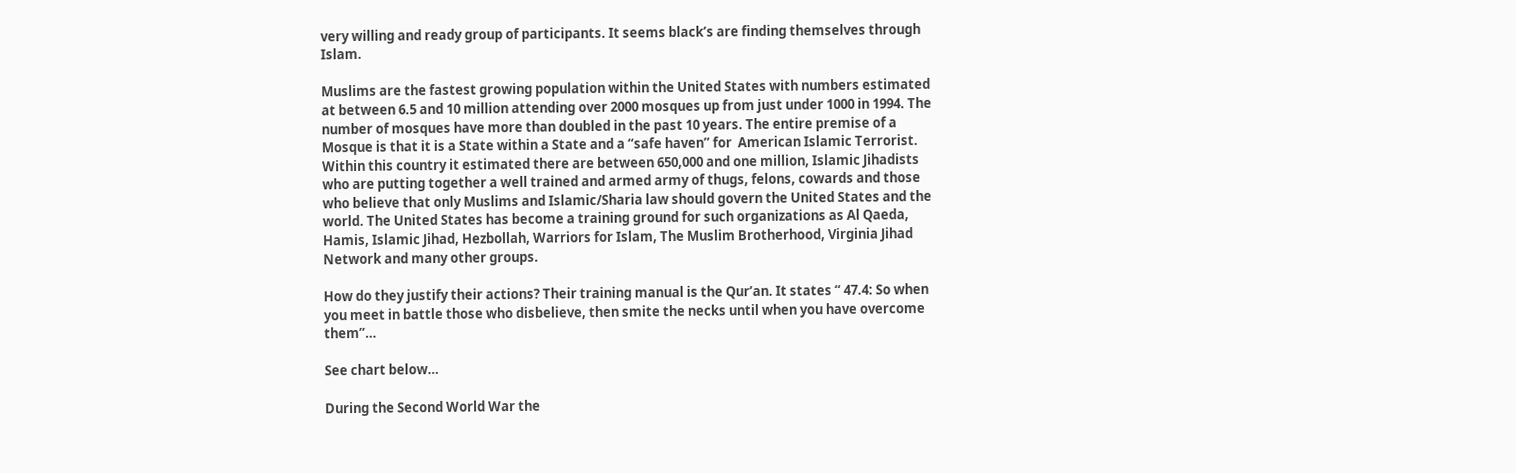very willing and ready group of participants. It seems black’s are finding themselves through Islam.

Muslims are the fastest growing population within the United States with numbers estimated at between 6.5 and 10 million attending over 2000 mosques up from just under 1000 in 1994. The number of mosques have more than doubled in the past 10 years. The entire premise of a Mosque is that it is a State within a State and a “safe haven” for  American Islamic Terrorist. Within this country it estimated there are between 650,000 and one million, Islamic Jihadists who are putting together a well trained and armed army of thugs, felons, cowards and those who believe that only Muslims and Islamic/Sharia law should govern the United States and the world. The United States has become a training ground for such organizations as Al Qaeda, Hamis, Islamic Jihad, Hezbollah, Warriors for Islam, The Muslim Brotherhood, Virginia Jihad Network and many other groups.

How do they justify their actions? Their training manual is the Qur’an. It states “ 47.4: So when you meet in battle those who disbelieve, then smite the necks until when you have overcome them”…

See chart below…

During the Second World War the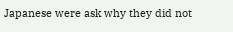Japanese were ask why they did not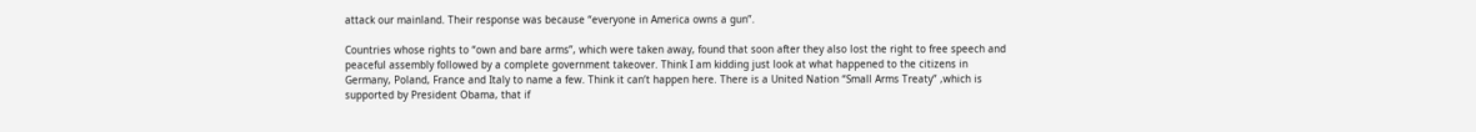attack our mainland. Their response was because “everyone in America owns a gun”.

Countries whose rights to “own and bare arms”, which were taken away, found that soon after they also lost the right to free speech and peaceful assembly followed by a complete government takeover. Think I am kidding just look at what happened to the citizens in Germany, Poland, France and Italy to name a few. Think it can’t happen here. There is a United Nation “Small Arms Treaty” ,which is supported by President Obama, that if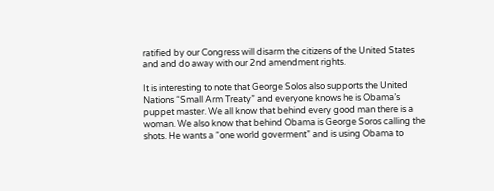ratified by our Congress will disarm the citizens of the United States and and do away with our 2nd amendment rights.

It is interesting to note that George Solos also supports the United Nations “Small Arm Treaty” and everyone knows he is Obama’s puppet master. We all know that behind every good man there is a woman. We also know that behind Obama is George Soros calling the shots. He wants a “one world goverment” and is using Obama to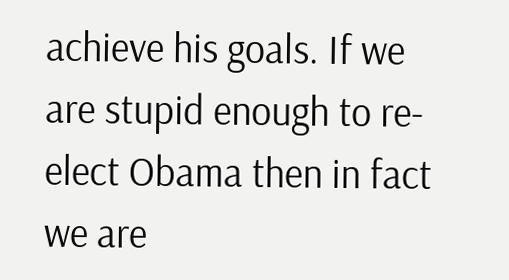achieve his goals. If we are stupid enough to re-elect Obama then in fact we are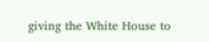giving the White House to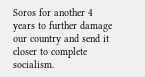Soros for another 4 years to further damage our country and send it closer to complete socialism.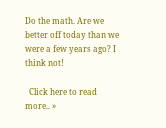Do the math. Are we better off today than we were a few years ago? I think not!

  Click here to read more.. »